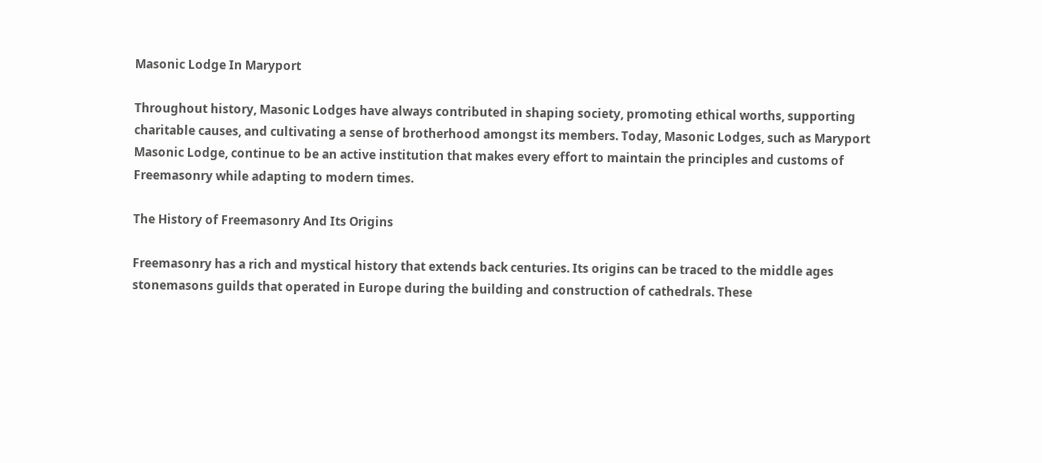Masonic Lodge In Maryport

Throughout history, Masonic Lodges have always contributed in shaping society, promoting ethical worths, supporting charitable causes, and cultivating a sense of brotherhood amongst its members. Today, Masonic Lodges, such as Maryport Masonic Lodge, continue to be an active institution that makes every effort to maintain the principles and customs of Freemasonry while adapting to modern times.

The History of Freemasonry And Its Origins

Freemasonry has a rich and mystical history that extends back centuries. Its origins can be traced to the middle ages stonemasons guilds that operated in Europe during the building and construction of cathedrals. These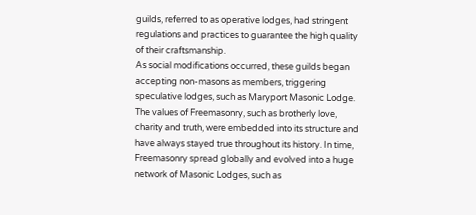guilds, referred to as operative lodges, had stringent regulations and practices to guarantee the high quality of their craftsmanship.
As social modifications occurred, these guilds began accepting non-masons as members, triggering speculative lodges, such as Maryport Masonic Lodge.
The values of Freemasonry, such as brotherly love, charity and truth, were embedded into its structure and have always stayed true throughout its history. In time, Freemasonry spread globally and evolved into a huge network of Masonic Lodges, such as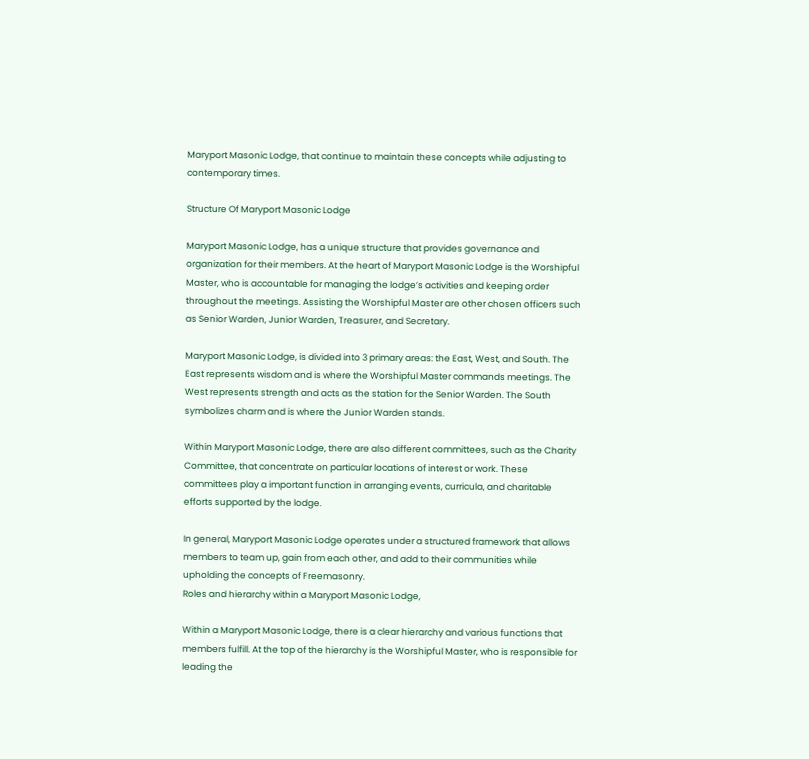Maryport Masonic Lodge, that continue to maintain these concepts while adjusting to contemporary times.

Structure Of Maryport Masonic Lodge

Maryport Masonic Lodge, has a unique structure that provides governance and organization for their members. At the heart of Maryport Masonic Lodge is the Worshipful Master, who is accountable for managing the lodge’s activities and keeping order throughout the meetings. Assisting the Worshipful Master are other chosen officers such as Senior Warden, Junior Warden, Treasurer, and Secretary.

Maryport Masonic Lodge, is divided into 3 primary areas: the East, West, and South. The East represents wisdom and is where the Worshipful Master commands meetings. The West represents strength and acts as the station for the Senior Warden. The South symbolizes charm and is where the Junior Warden stands.

Within Maryport Masonic Lodge, there are also different committees, such as the Charity Committee, that concentrate on particular locations of interest or work. These committees play a important function in arranging events, curricula, and charitable efforts supported by the lodge.

In general, Maryport Masonic Lodge operates under a structured framework that allows members to team up, gain from each other, and add to their communities while upholding the concepts of Freemasonry.
Roles and hierarchy within a Maryport Masonic Lodge,

Within a Maryport Masonic Lodge, there is a clear hierarchy and various functions that members fulfill. At the top of the hierarchy is the Worshipful Master, who is responsible for leading the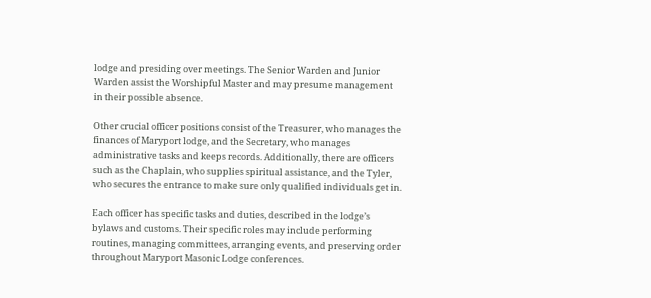lodge and presiding over meetings. The Senior Warden and Junior Warden assist the Worshipful Master and may presume management in their possible absence.

Other crucial officer positions consist of the Treasurer, who manages the finances of Maryport lodge, and the Secretary, who manages administrative tasks and keeps records. Additionally, there are officers such as the Chaplain, who supplies spiritual assistance, and the Tyler, who secures the entrance to make sure only qualified individuals get in.

Each officer has specific tasks and duties, described in the lodge’s bylaws and customs. Their specific roles may include performing routines, managing committees, arranging events, and preserving order throughout Maryport Masonic Lodge conferences.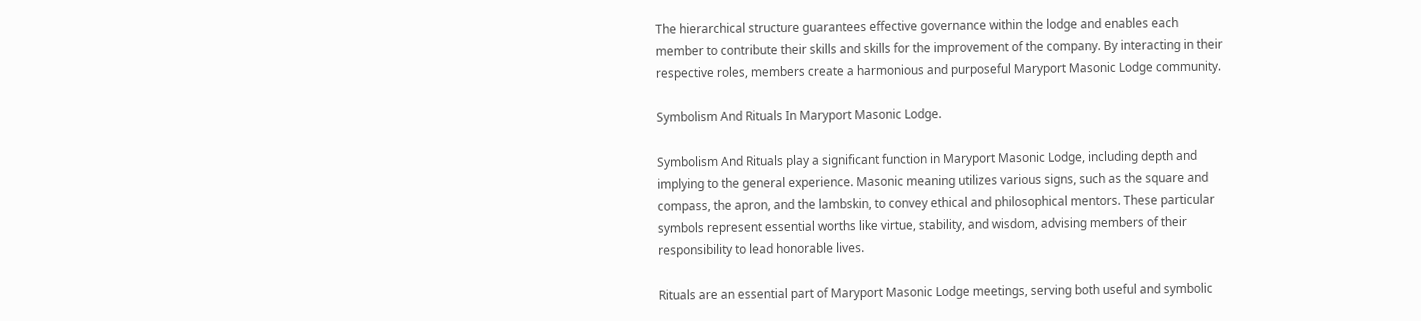The hierarchical structure guarantees effective governance within the lodge and enables each member to contribute their skills and skills for the improvement of the company. By interacting in their respective roles, members create a harmonious and purposeful Maryport Masonic Lodge community.

Symbolism And Rituals In Maryport Masonic Lodge.

Symbolism And Rituals play a significant function in Maryport Masonic Lodge, including depth and implying to the general experience. Masonic meaning utilizes various signs, such as the square and compass, the apron, and the lambskin, to convey ethical and philosophical mentors. These particular symbols represent essential worths like virtue, stability, and wisdom, advising members of their responsibility to lead honorable lives.

Rituals are an essential part of Maryport Masonic Lodge meetings, serving both useful and symbolic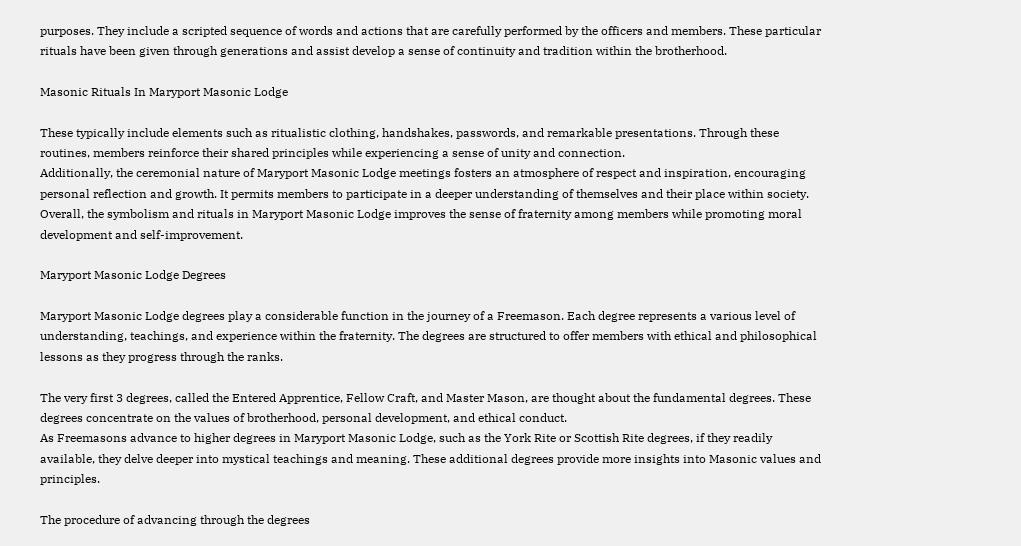purposes. They include a scripted sequence of words and actions that are carefully performed by the officers and members. These particular rituals have been given through generations and assist develop a sense of continuity and tradition within the brotherhood.

Masonic Rituals In Maryport Masonic Lodge

These typically include elements such as ritualistic clothing, handshakes, passwords, and remarkable presentations. Through these routines, members reinforce their shared principles while experiencing a sense of unity and connection.
Additionally, the ceremonial nature of Maryport Masonic Lodge meetings fosters an atmosphere of respect and inspiration, encouraging personal reflection and growth. It permits members to participate in a deeper understanding of themselves and their place within society.
Overall, the symbolism and rituals in Maryport Masonic Lodge improves the sense of fraternity among members while promoting moral development and self-improvement.

Maryport Masonic Lodge Degrees

Maryport Masonic Lodge degrees play a considerable function in the journey of a Freemason. Each degree represents a various level of understanding, teachings, and experience within the fraternity. The degrees are structured to offer members with ethical and philosophical lessons as they progress through the ranks.

The very first 3 degrees, called the Entered Apprentice, Fellow Craft, and Master Mason, are thought about the fundamental degrees. These degrees concentrate on the values of brotherhood, personal development, and ethical conduct.
As Freemasons advance to higher degrees in Maryport Masonic Lodge, such as the York Rite or Scottish Rite degrees, if they readily available, they delve deeper into mystical teachings and meaning. These additional degrees provide more insights into Masonic values and principles.

The procedure of advancing through the degrees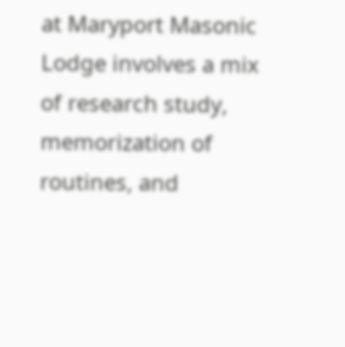at Maryport Masonic Lodge involves a mix of research study, memorization of routines, and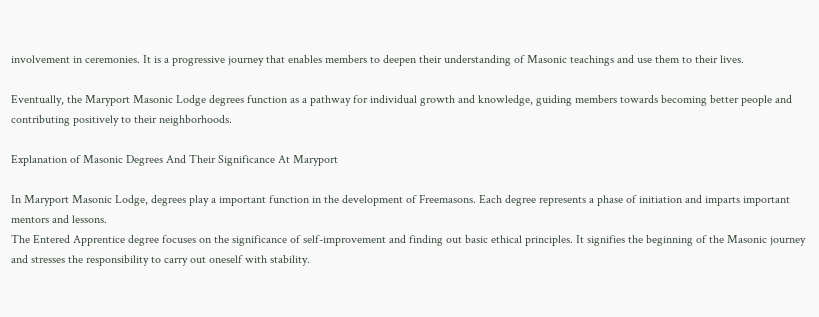involvement in ceremonies. It is a progressive journey that enables members to deepen their understanding of Masonic teachings and use them to their lives.

Eventually, the Maryport Masonic Lodge degrees function as a pathway for individual growth and knowledge, guiding members towards becoming better people and contributing positively to their neighborhoods.

Explanation of Masonic Degrees And Their Significance At Maryport

In Maryport Masonic Lodge, degrees play a important function in the development of Freemasons. Each degree represents a phase of initiation and imparts important mentors and lessons.
The Entered Apprentice degree focuses on the significance of self-improvement and finding out basic ethical principles. It signifies the beginning of the Masonic journey and stresses the responsibility to carry out oneself with stability.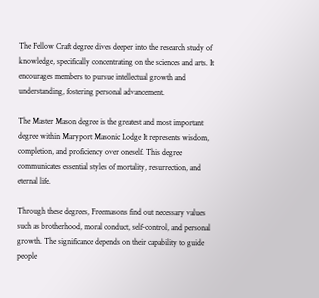The Fellow Craft degree dives deeper into the research study of knowledge, specifically concentrating on the sciences and arts. It encourages members to pursue intellectual growth and understanding, fostering personal advancement.

The Master Mason degree is the greatest and most important degree within Maryport Masonic Lodge It represents wisdom, completion, and proficiency over oneself. This degree communicates essential styles of mortality, resurrection, and eternal life.

Through these degrees, Freemasons find out necessary values such as brotherhood, moral conduct, self-control, and personal growth. The significance depends on their capability to guide people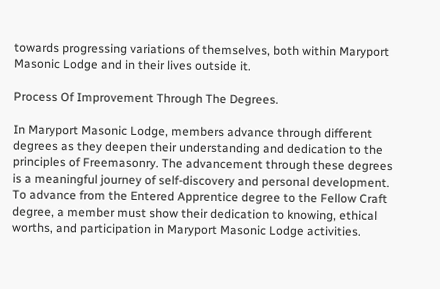towards progressing variations of themselves, both within Maryport Masonic Lodge and in their lives outside it.

Process Of Improvement Through The Degrees.

In Maryport Masonic Lodge, members advance through different degrees as they deepen their understanding and dedication to the principles of Freemasonry. The advancement through these degrees is a meaningful journey of self-discovery and personal development.
To advance from the Entered Apprentice degree to the Fellow Craft degree, a member must show their dedication to knowing, ethical worths, and participation in Maryport Masonic Lodge activities.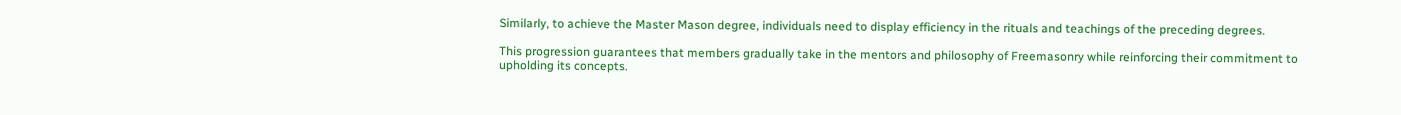Similarly, to achieve the Master Mason degree, individuals need to display efficiency in the rituals and teachings of the preceding degrees.

This progression guarantees that members gradually take in the mentors and philosophy of Freemasonry while reinforcing their commitment to upholding its concepts.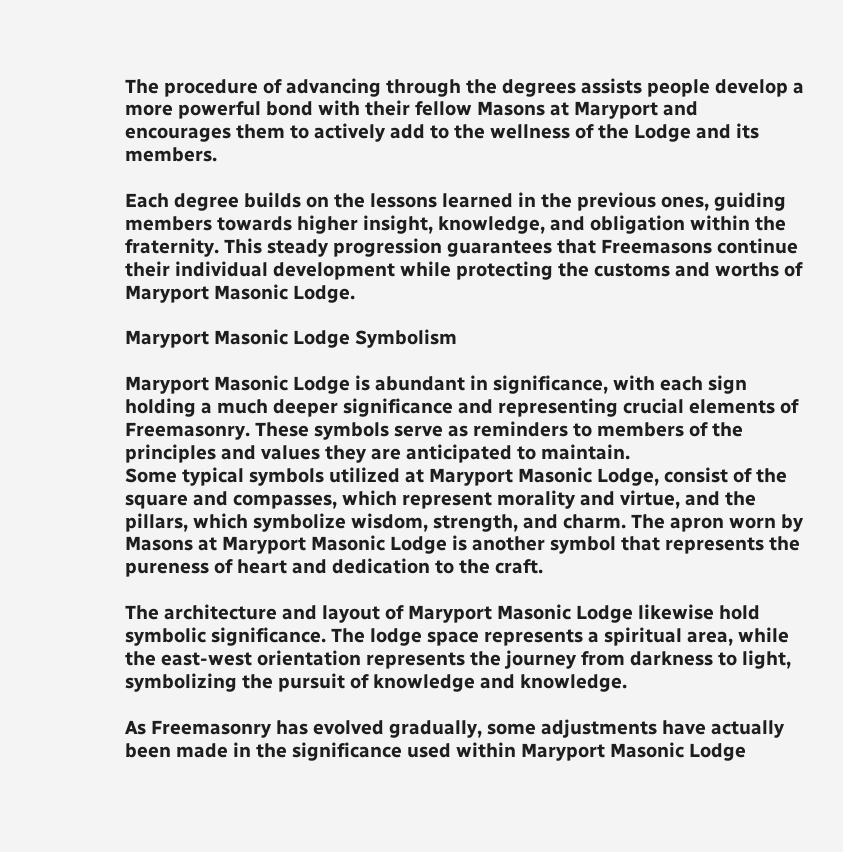The procedure of advancing through the degrees assists people develop a more powerful bond with their fellow Masons at Maryport and encourages them to actively add to the wellness of the Lodge and its members.

Each degree builds on the lessons learned in the previous ones, guiding members towards higher insight, knowledge, and obligation within the fraternity. This steady progression guarantees that Freemasons continue their individual development while protecting the customs and worths of Maryport Masonic Lodge.

Maryport Masonic Lodge Symbolism

Maryport Masonic Lodge is abundant in significance, with each sign holding a much deeper significance and representing crucial elements of Freemasonry. These symbols serve as reminders to members of the principles and values they are anticipated to maintain.
Some typical symbols utilized at Maryport Masonic Lodge, consist of the square and compasses, which represent morality and virtue, and the pillars, which symbolize wisdom, strength, and charm. The apron worn by Masons at Maryport Masonic Lodge is another symbol that represents the pureness of heart and dedication to the craft.

The architecture and layout of Maryport Masonic Lodge likewise hold symbolic significance. The lodge space represents a spiritual area, while the east-west orientation represents the journey from darkness to light, symbolizing the pursuit of knowledge and knowledge.

As Freemasonry has evolved gradually, some adjustments have actually been made in the significance used within Maryport Masonic Lodge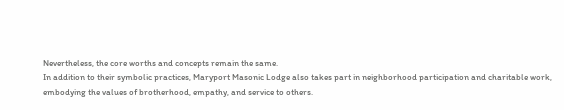Nevertheless, the core worths and concepts remain the same.
In addition to their symbolic practices, Maryport Masonic Lodge also takes part in neighborhood participation and charitable work, embodying the values of brotherhood, empathy, and service to others.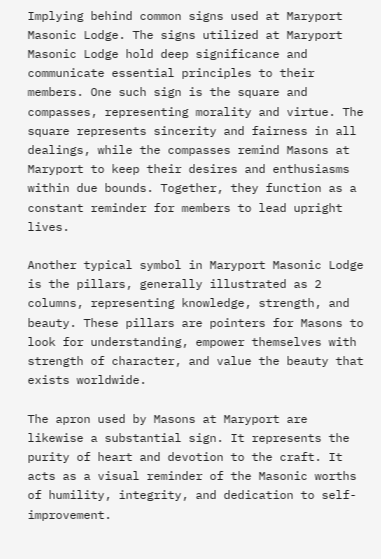Implying behind common signs used at Maryport Masonic Lodge. The signs utilized at Maryport Masonic Lodge hold deep significance and communicate essential principles to their members. One such sign is the square and compasses, representing morality and virtue. The square represents sincerity and fairness in all dealings, while the compasses remind Masons at Maryport to keep their desires and enthusiasms within due bounds. Together, they function as a constant reminder for members to lead upright lives.

Another typical symbol in Maryport Masonic Lodge is the pillars, generally illustrated as 2 columns, representing knowledge, strength, and beauty. These pillars are pointers for Masons to look for understanding, empower themselves with strength of character, and value the beauty that exists worldwide.

The apron used by Masons at Maryport are likewise a substantial sign. It represents the purity of heart and devotion to the craft. It acts as a visual reminder of the Masonic worths of humility, integrity, and dedication to self-improvement.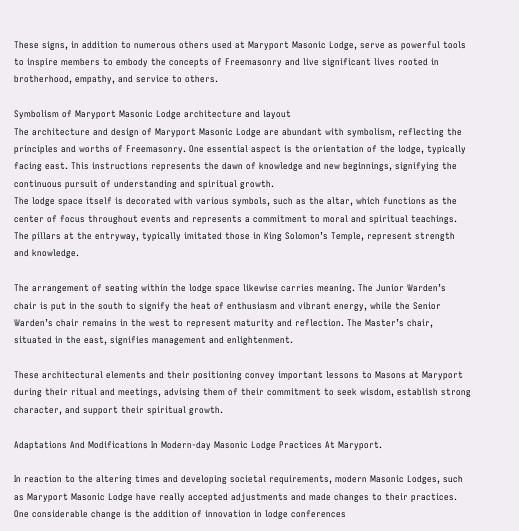These signs, in addition to numerous others used at Maryport Masonic Lodge, serve as powerful tools to inspire members to embody the concepts of Freemasonry and live significant lives rooted in brotherhood, empathy, and service to others.

Symbolism of Maryport Masonic Lodge architecture and layout
The architecture and design of Maryport Masonic Lodge are abundant with symbolism, reflecting the principles and worths of Freemasonry. One essential aspect is the orientation of the lodge, typically facing east. This instructions represents the dawn of knowledge and new beginnings, signifying the continuous pursuit of understanding and spiritual growth.
The lodge space itself is decorated with various symbols, such as the altar, which functions as the center of focus throughout events and represents a commitment to moral and spiritual teachings. The pillars at the entryway, typically imitated those in King Solomon’s Temple, represent strength and knowledge.

The arrangement of seating within the lodge space likewise carries meaning. The Junior Warden’s chair is put in the south to signify the heat of enthusiasm and vibrant energy, while the Senior Warden’s chair remains in the west to represent maturity and reflection. The Master’s chair, situated in the east, signifies management and enlightenment.

These architectural elements and their positioning convey important lessons to Masons at Maryport during their ritual and meetings, advising them of their commitment to seek wisdom, establish strong character, and support their spiritual growth.

Adaptations And Modifications In Modern-day Masonic Lodge Practices At Maryport.

In reaction to the altering times and developing societal requirements, modern Masonic Lodges, such as Maryport Masonic Lodge have really accepted adjustments and made changes to their practices. One considerable change is the addition of innovation in lodge conferences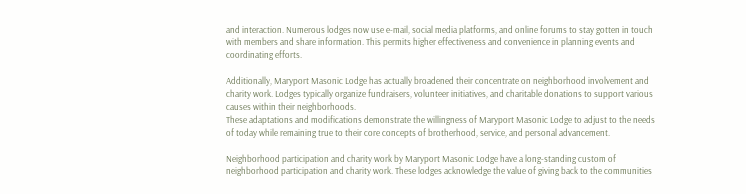and interaction. Numerous lodges now use e-mail, social media platforms, and online forums to stay gotten in touch with members and share information. This permits higher effectiveness and convenience in planning events and coordinating efforts.

Additionally, Maryport Masonic Lodge has actually broadened their concentrate on neighborhood involvement and charity work. Lodges typically organize fundraisers, volunteer initiatives, and charitable donations to support various causes within their neighborhoods.
These adaptations and modifications demonstrate the willingness of Maryport Masonic Lodge to adjust to the needs of today while remaining true to their core concepts of brotherhood, service, and personal advancement.

Neighborhood participation and charity work by Maryport Masonic Lodge have a long-standing custom of neighborhood participation and charity work. These lodges acknowledge the value of giving back to the communities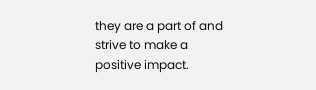they are a part of and strive to make a positive impact.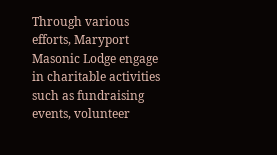Through various efforts, Maryport Masonic Lodge engage in charitable activities such as fundraising events, volunteer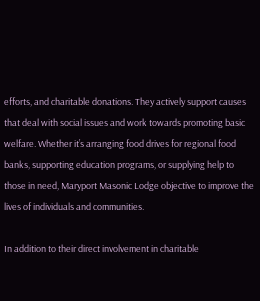efforts, and charitable donations. They actively support causes that deal with social issues and work towards promoting basic welfare. Whether it’s arranging food drives for regional food banks, supporting education programs, or supplying help to those in need, Maryport Masonic Lodge objective to improve the lives of individuals and communities.

In addition to their direct involvement in charitable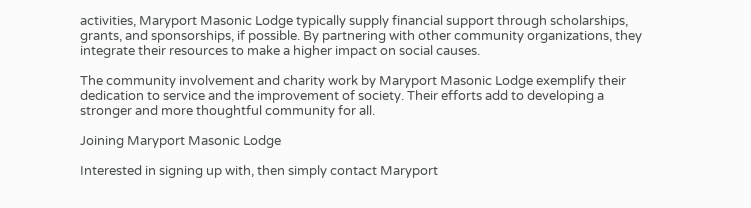activities, Maryport Masonic Lodge typically supply financial support through scholarships, grants, and sponsorships, if possible. By partnering with other community organizations, they integrate their resources to make a higher impact on social causes.

The community involvement and charity work by Maryport Masonic Lodge exemplify their dedication to service and the improvement of society. Their efforts add to developing a stronger and more thoughtful community for all.

Joining Maryport Masonic Lodge

Interested in signing up with, then simply contact Maryport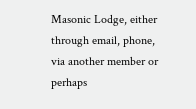Masonic Lodge, either through email, phone, via another member or perhaps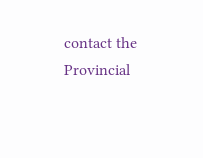contact the Provincial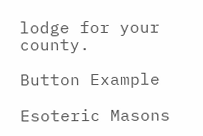lodge for your county.

Button Example

Esoteric Masons